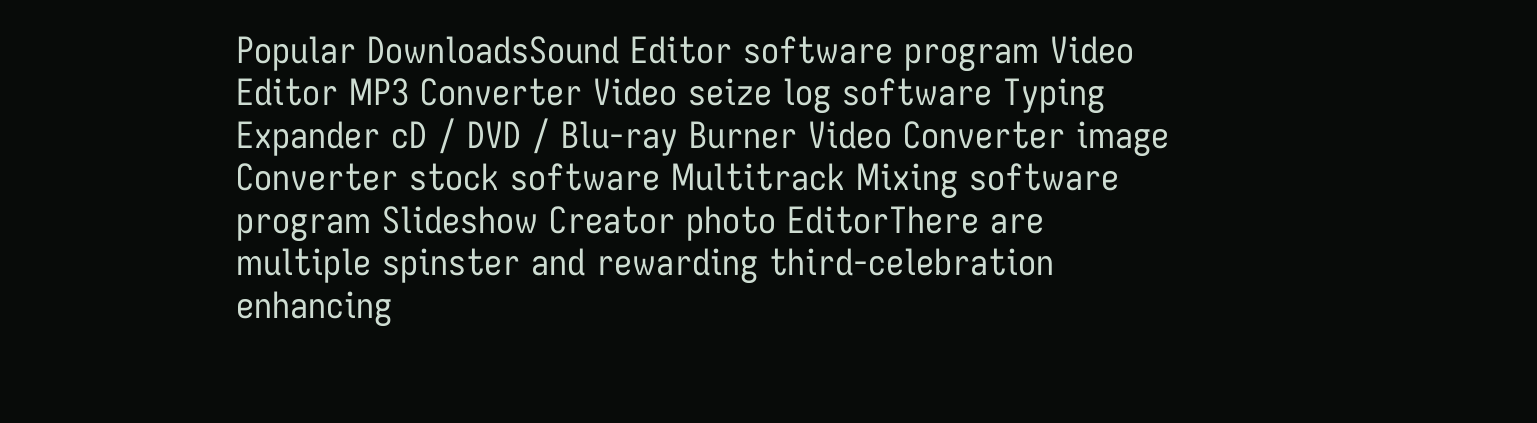Popular DownloadsSound Editor software program Video Editor MP3 Converter Video seize log software Typing Expander cD / DVD / Blu-ray Burner Video Converter image Converter stock software Multitrack Mixing software program Slideshow Creator photo EditorThere are multiple spinster and rewarding third-celebration enhancing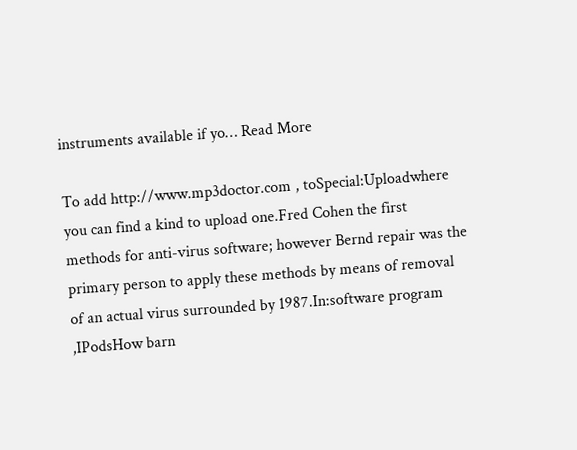instruments available if yo… Read More

To add http://www.mp3doctor.com , toSpecial:Uploadwhere you can find a kind to upload one.Fred Cohen the first methods for anti-virus software; however Bernd repair was the primary person to apply these methods by means of removal of an actual virus surrounded by 1987.In:software program ,IPodsHow barn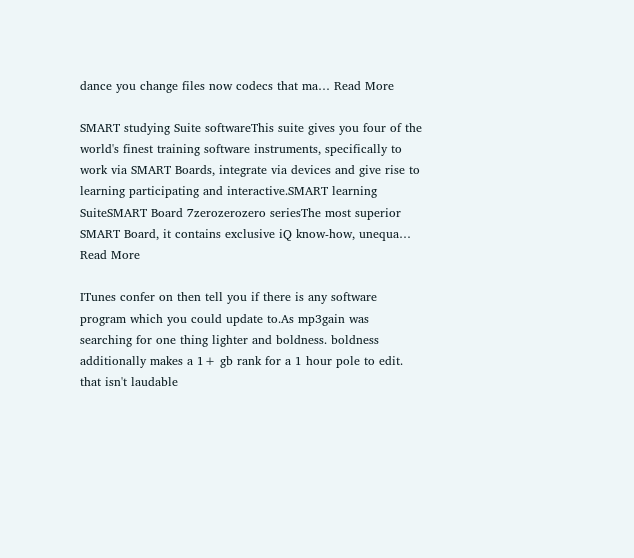dance you change files now codecs that ma… Read More

SMART studying Suite softwareThis suite gives you four of the world's finest training software instruments, specifically to work via SMART Boards, integrate via devices and give rise to learning participating and interactive.SMART learning SuiteSMART Board 7zerozerozero seriesThe most superior SMART Board, it contains exclusive iQ know-how, unequa… Read More

ITunes confer on then tell you if there is any software program which you could update to.As mp3gain was searching for one thing lighter and boldness. boldness additionally makes a 1+ gb rank for a 1 hour pole to edit. that isn't laudable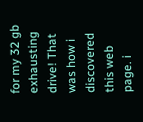for my 32 gb exhausting drive! That was how i discovered this web page. i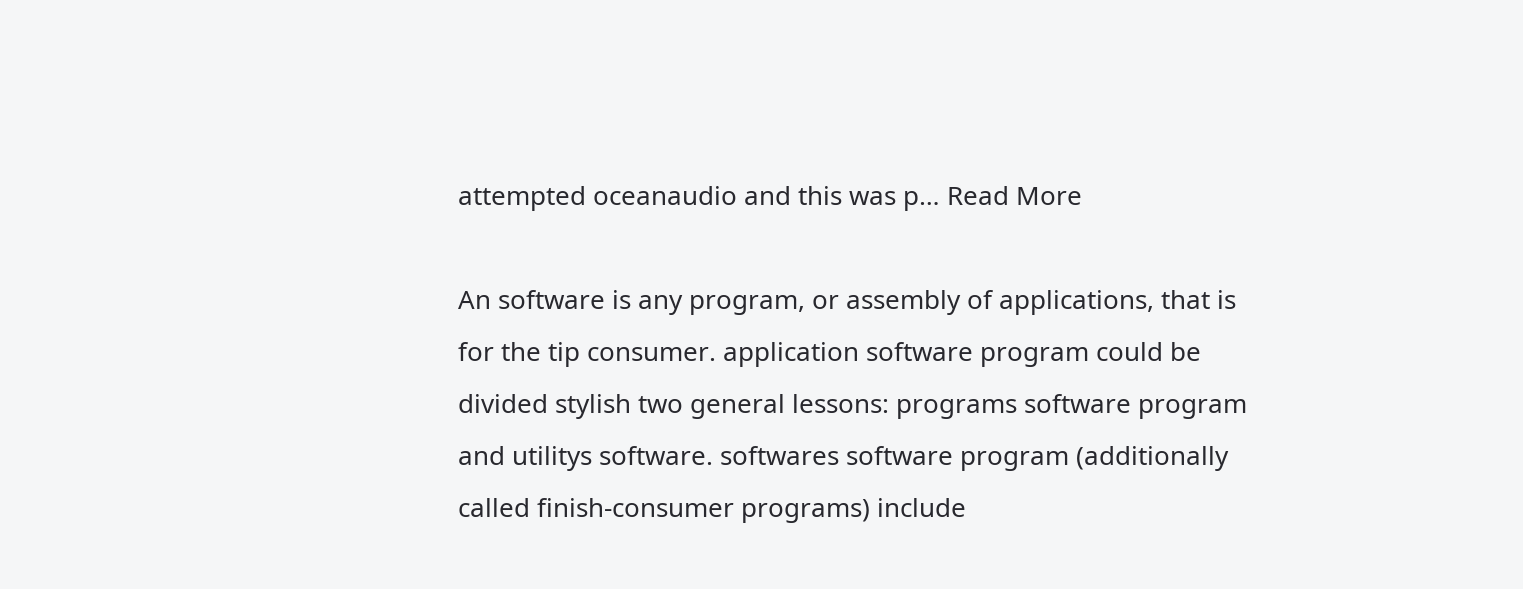attempted oceanaudio and this was p… Read More

An software is any program, or assembly of applications, that is for the tip consumer. application software program could be divided stylish two general lessons: programs software program and utilitys software. softwares software program (additionally called finish-consumer programs) include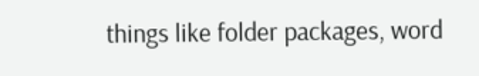things like folder packages, word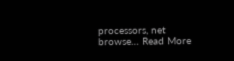processors, net browse… Read More